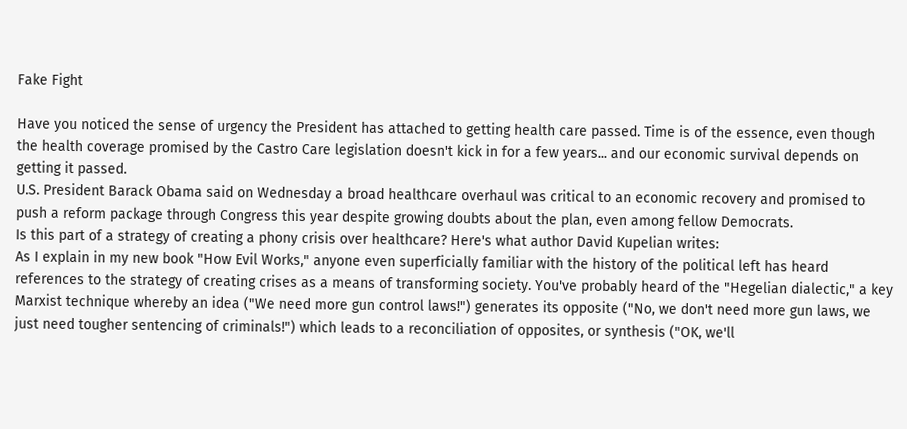Fake Fight

Have you noticed the sense of urgency the President has attached to getting health care passed. Time is of the essence, even though the health coverage promised by the Castro Care legislation doesn't kick in for a few years... and our economic survival depends on getting it passed.
U.S. President Barack Obama said on Wednesday a broad healthcare overhaul was critical to an economic recovery and promised to push a reform package through Congress this year despite growing doubts about the plan, even among fellow Democrats.
Is this part of a strategy of creating a phony crisis over healthcare? Here's what author David Kupelian writes:
As I explain in my new book "How Evil Works," anyone even superficially familiar with the history of the political left has heard references to the strategy of creating crises as a means of transforming society. You've probably heard of the "Hegelian dialectic," a key Marxist technique whereby an idea ("We need more gun control laws!") generates its opposite ("No, we don't need more gun laws, we just need tougher sentencing of criminals!") which leads to a reconciliation of opposites, or synthesis ("OK, we'll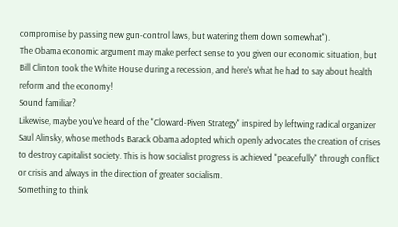compromise by passing new gun-control laws, but watering them down somewhat").
The Obama economic argument may make perfect sense to you given our economic situation, but Bill Clinton took the White House during a recession, and here's what he had to say about health reform and the economy!
Sound familiar?
Likewise, maybe you've heard of the "Cloward-Piven Strategy" inspired by leftwing radical organizer Saul Alinsky, whose methods Barack Obama adopted which openly advocates the creation of crises to destroy capitalist society. This is how socialist progress is achieved "peacefully" through conflict or crisis and always in the direction of greater socialism.
Something to think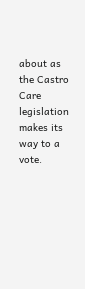about as the Castro Care legislation makes its way to a vote.